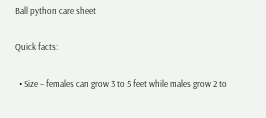Ball python care sheet

Quick facts:

  • Size – females can grow 3 to 5 feet while males grow 2 to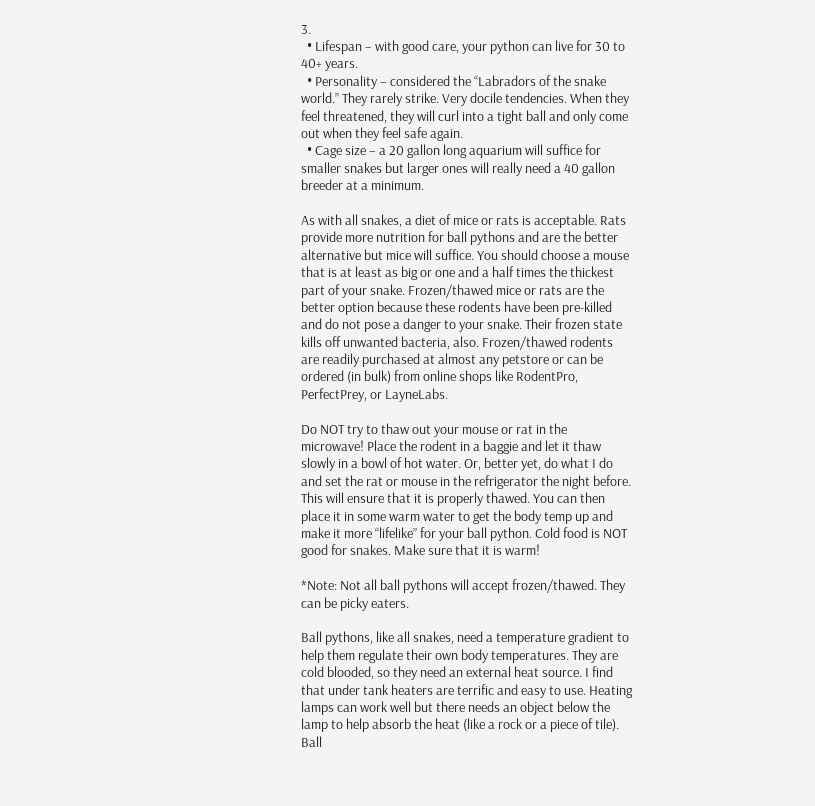3.
  • Lifespan – with good care, your python can live for 30 to 40+ years.
  • Personality – considered the “Labradors of the snake world.” They rarely strike. Very docile tendencies. When they feel threatened, they will curl into a tight ball and only come out when they feel safe again.
  • Cage size – a 20 gallon long aquarium will suffice for smaller snakes but larger ones will really need a 40 gallon breeder at a minimum.

As with all snakes, a diet of mice or rats is acceptable. Rats provide more nutrition for ball pythons and are the better alternative but mice will suffice. You should choose a mouse that is at least as big or one and a half times the thickest part of your snake. Frozen/thawed mice or rats are the better option because these rodents have been pre-killed and do not pose a danger to your snake. Their frozen state kills off unwanted bacteria, also. Frozen/thawed rodents are readily purchased at almost any petstore or can be ordered (in bulk) from online shops like RodentPro, PerfectPrey, or LayneLabs.

Do NOT try to thaw out your mouse or rat in the microwave! Place the rodent in a baggie and let it thaw slowly in a bowl of hot water. Or, better yet, do what I do and set the rat or mouse in the refrigerator the night before. This will ensure that it is properly thawed. You can then place it in some warm water to get the body temp up and make it more “lifelike” for your ball python. Cold food is NOT good for snakes. Make sure that it is warm!

*Note: Not all ball pythons will accept frozen/thawed. They can be picky eaters.

Ball pythons, like all snakes, need a temperature gradient to help them regulate their own body temperatures. They are cold blooded, so they need an external heat source. I find that under tank heaters are terrific and easy to use. Heating lamps can work well but there needs an object below the lamp to help absorb the heat (like a rock or a piece of tile). Ball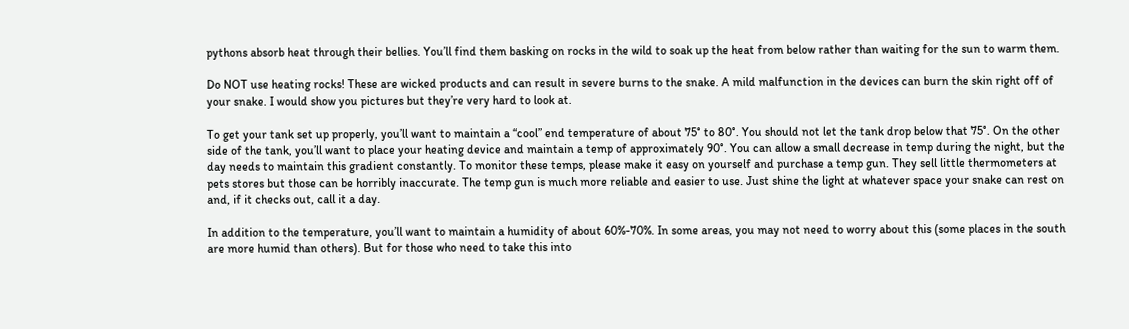pythons absorb heat through their bellies. You’ll find them basking on rocks in the wild to soak up the heat from below rather than waiting for the sun to warm them.

Do NOT use heating rocks! These are wicked products and can result in severe burns to the snake. A mild malfunction in the devices can burn the skin right off of your snake. I would show you pictures but they’re very hard to look at.

To get your tank set up properly, you’ll want to maintain a “cool” end temperature of about 75° to 80°. You should not let the tank drop below that 75°. On the other side of the tank, you’ll want to place your heating device and maintain a temp of approximately 90°. You can allow a small decrease in temp during the night, but the day needs to maintain this gradient constantly. To monitor these temps, please make it easy on yourself and purchase a temp gun. They sell little thermometers at pets stores but those can be horribly inaccurate. The temp gun is much more reliable and easier to use. Just shine the light at whatever space your snake can rest on and, if it checks out, call it a day.

In addition to the temperature, you’ll want to maintain a humidity of about 60%-70%. In some areas, you may not need to worry about this (some places in the south are more humid than others). But for those who need to take this into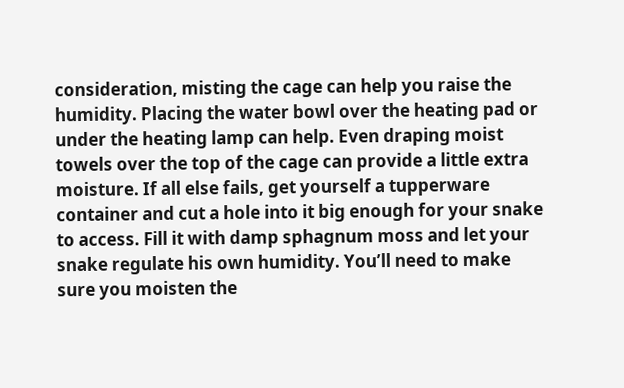consideration, misting the cage can help you raise the humidity. Placing the water bowl over the heating pad or under the heating lamp can help. Even draping moist towels over the top of the cage can provide a little extra moisture. If all else fails, get yourself a tupperware container and cut a hole into it big enough for your snake to access. Fill it with damp sphagnum moss and let your snake regulate his own humidity. You’ll need to make sure you moisten the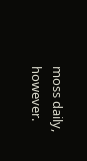moss daily, however.